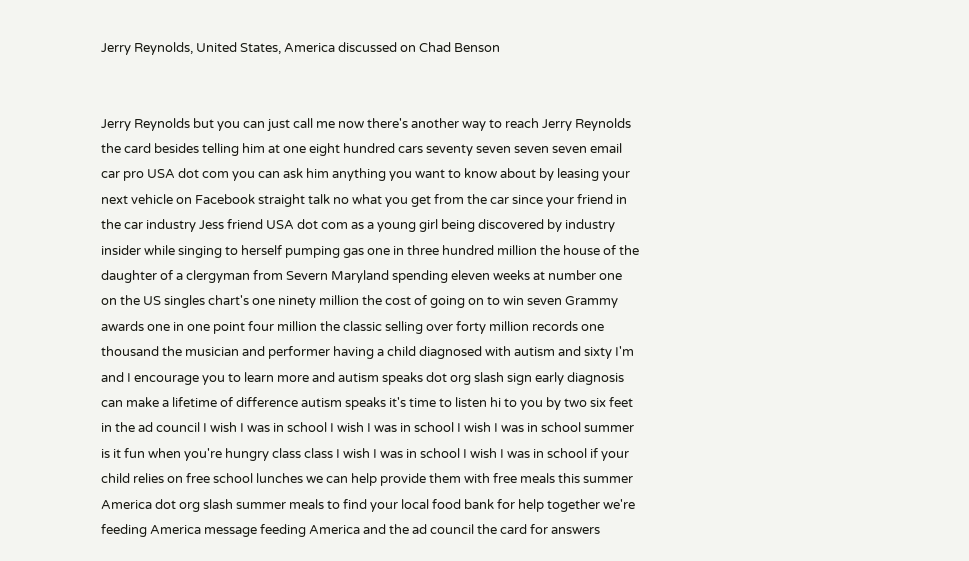Jerry Reynolds, United States, America discussed on Chad Benson


Jerry Reynolds but you can just call me now there's another way to reach Jerry Reynolds the card besides telling him at one eight hundred cars seventy seven seven seven email car pro USA dot com you can ask him anything you want to know about by leasing your next vehicle on Facebook straight talk no what you get from the car since your friend in the car industry Jess friend USA dot com as a young girl being discovered by industry insider while singing to herself pumping gas one in three hundred million the house of the daughter of a clergyman from Severn Maryland spending eleven weeks at number one on the US singles chart's one ninety million the cost of going on to win seven Grammy awards one in one point four million the classic selling over forty million records one thousand the musician and performer having a child diagnosed with autism and sixty I'm and I encourage you to learn more and autism speaks dot org slash sign early diagnosis can make a lifetime of difference autism speaks it's time to listen hi to you by two six feet in the ad council I wish I was in school I wish I was in school I wish I was in school summer is it fun when you're hungry class class I wish I was in school I wish I was in school if your child relies on free school lunches we can help provide them with free meals this summer America dot org slash summer meals to find your local food bank for help together we're feeding America message feeding America and the ad council the card for answers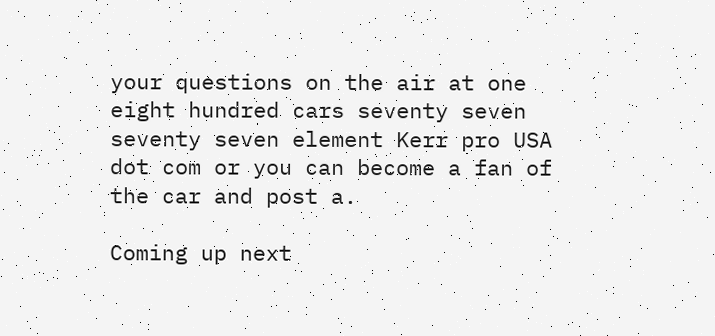your questions on the air at one eight hundred cars seventy seven seventy seven element Kerr pro USA dot com or you can become a fan of the car and post a.

Coming up next